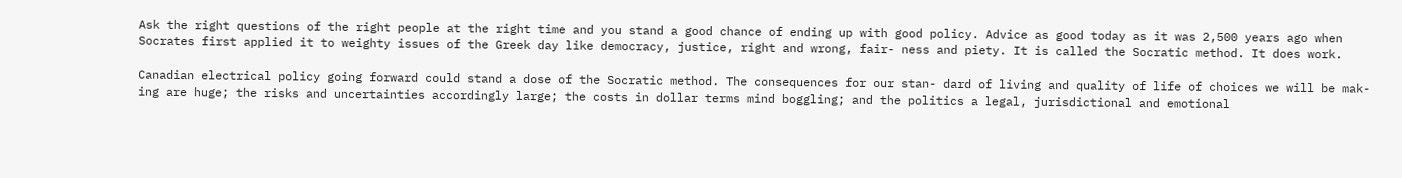Ask the right questions of the right people at the right time and you stand a good chance of ending up with good policy. Advice as good today as it was 2,500 years ago when Socrates first applied it to weighty issues of the Greek day like democracy, justice, right and wrong, fair- ness and piety. It is called the Socratic method. It does work.

Canadian electrical policy going forward could stand a dose of the Socratic method. The consequences for our stan- dard of living and quality of life of choices we will be mak- ing are huge; the risks and uncertainties accordingly large; the costs in dollar terms mind boggling; and the politics a legal, jurisdictional and emotional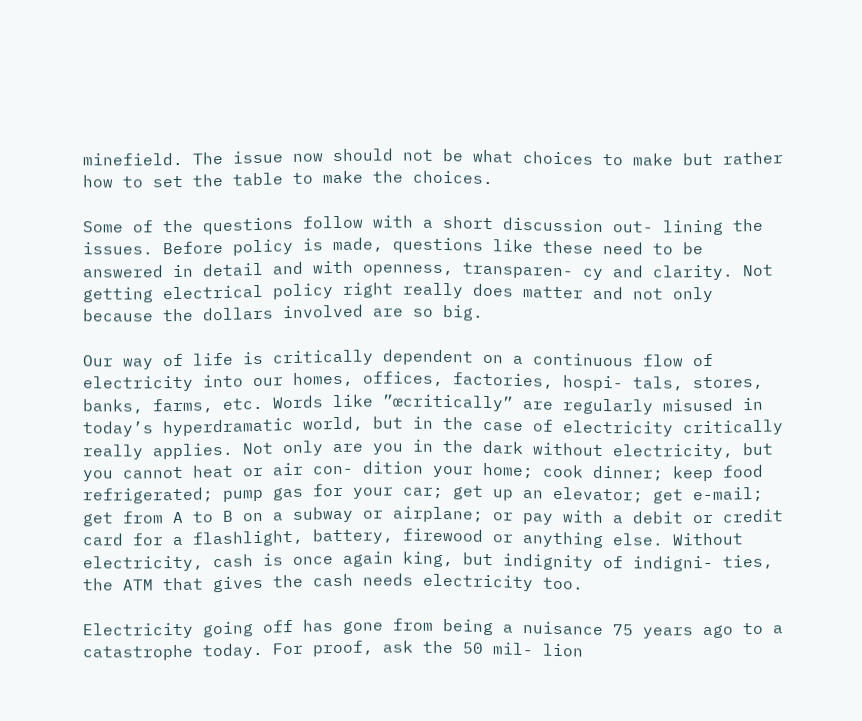minefield. The issue now should not be what choices to make but rather how to set the table to make the choices.

Some of the questions follow with a short discussion out- lining the issues. Before policy is made, questions like these need to be answered in detail and with openness, transparen- cy and clarity. Not getting electrical policy right really does matter and not only because the dollars involved are so big.

Our way of life is critically dependent on a continuous flow of electricity into our homes, offices, factories, hospi- tals, stores, banks, farms, etc. Words like ”œcritically” are regularly misused in today’s hyperdramatic world, but in the case of electricity critically really applies. Not only are you in the dark without electricity, but you cannot heat or air con- dition your home; cook dinner; keep food refrigerated; pump gas for your car; get up an elevator; get e-mail; get from A to B on a subway or airplane; or pay with a debit or credit card for a flashlight, battery, firewood or anything else. Without electricity, cash is once again king, but indignity of indigni- ties, the ATM that gives the cash needs electricity too.

Electricity going off has gone from being a nuisance 75 years ago to a catastrophe today. For proof, ask the 50 mil- lion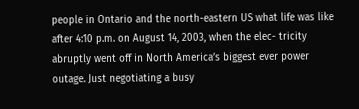people in Ontario and the north-eastern US what life was like after 4:10 p.m. on August 14, 2003, when the elec- tricity abruptly went off in North America’s biggest ever power outage. Just negotiating a busy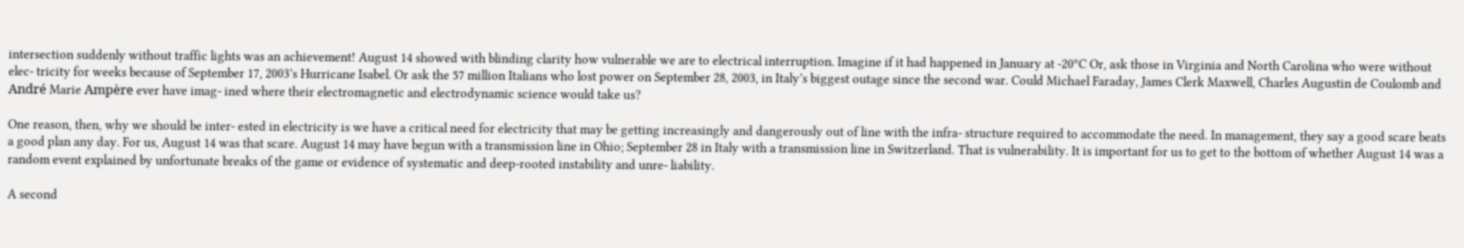intersection suddenly without traffic lights was an achievement! August 14 showed with blinding clarity how vulnerable we are to electrical interruption. Imagine if it had happened in January at -20ºC Or, ask those in Virginia and North Carolina who were without elec- tricity for weeks because of September 17, 2003’s Hurricane Isabel. Or ask the 57 million Italians who lost power on September 28, 2003, in Italy’s biggest outage since the second war. Could Michael Faraday, James Clerk Maxwell, Charles Augustin de Coulomb and André Marie Ampère ever have imag- ined where their electromagnetic and electrodynamic science would take us?

One reason, then, why we should be inter- ested in electricity is we have a critical need for electricity that may be getting increasingly and dangerously out of line with the infra- structure required to accommodate the need. In management, they say a good scare beats a good plan any day. For us, August 14 was that scare. August 14 may have begun with a transmission line in Ohio; September 28 in Italy with a transmission line in Switzerland. That is vulnerability. It is important for us to get to the bottom of whether August 14 was a random event explained by unfortunate breaks of the game or evidence of systematic and deep-rooted instability and unre- liability.

A second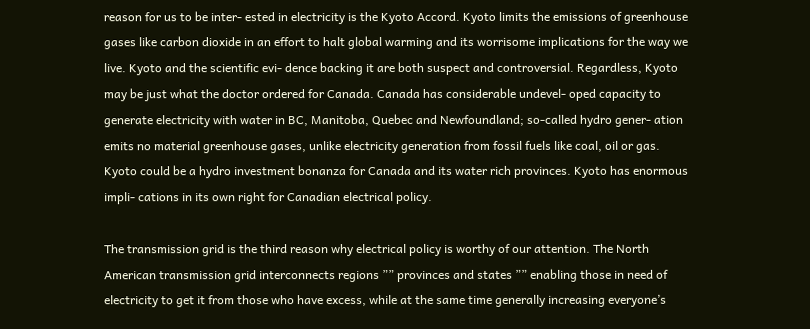reason for us to be inter- ested in electricity is the Kyoto Accord. Kyoto limits the emissions of greenhouse gases like carbon dioxide in an effort to halt global warming and its worrisome implications for the way we live. Kyoto and the scientific evi- dence backing it are both suspect and controversial. Regardless, Kyoto may be just what the doctor ordered for Canada. Canada has considerable undevel- oped capacity to generate electricity with water in BC, Manitoba, Quebec and Newfoundland; so-called hydro gener- ation emits no material greenhouse gases, unlike electricity generation from fossil fuels like coal, oil or gas. Kyoto could be a hydro investment bonanza for Canada and its water rich provinces. Kyoto has enormous impli- cations in its own right for Canadian electrical policy.

The transmission grid is the third reason why electrical policy is worthy of our attention. The North American transmission grid interconnects regions ”” provinces and states ”” enabling those in need of electricity to get it from those who have excess, while at the same time generally increasing everyone’s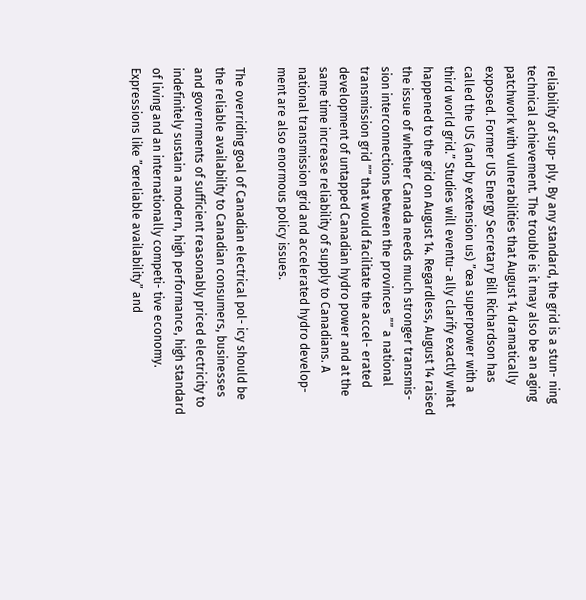reliability of sup- ply. By any standard, the grid is a stun- ning technical achievement. The trouble is it may also be an aging patchwork with vulnerabilities that August 14 dramatically exposed. Former US Energy Secretary Bill Richardson has called the US (and by extension us) ”œa superpower with a third world grid.” Studies will eventu- ally clarify exactly what happened to the grid on August 14. Regardless, August 14 raised the issue of whether Canada needs much stronger transmis- sion interconnections between the provinces ”” a national transmission grid ”” that would facilitate the accel- erated development of untapped Canadian hydro power and at the same time increase reliability of supply to Canadians. A national transmission grid and accelerated hydro develop- ment are also enormous policy issues.

The overriding goal of Canadian electrical pol- icy should be the reliable availability to Canadian consumers, businesses and governments of sufficient reasonably priced electricity to indefinitely sustain a modern, high performance, high standard of living and an internationally competi- tive economy. Expressions like ”œreliable availability” and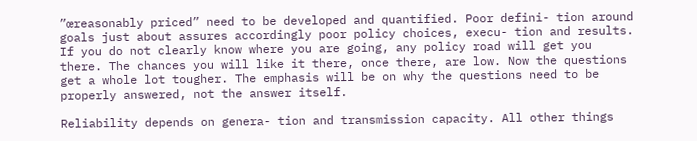”œreasonably priced” need to be developed and quantified. Poor defini- tion around goals just about assures accordingly poor policy choices, execu- tion and results. If you do not clearly know where you are going, any policy road will get you there. The chances you will like it there, once there, are low. Now the questions get a whole lot tougher. The emphasis will be on why the questions need to be properly answered, not the answer itself.

Reliability depends on genera- tion and transmission capacity. All other things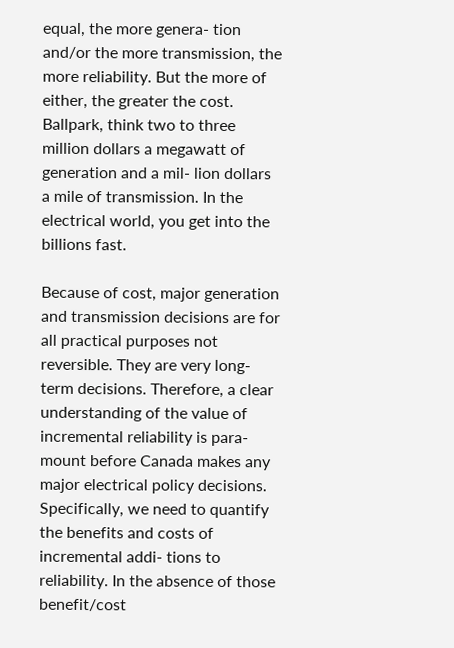equal, the more genera- tion and/or the more transmission, the more reliability. But the more of either, the greater the cost. Ballpark, think two to three million dollars a megawatt of generation and a mil- lion dollars a mile of transmission. In the electrical world, you get into the billions fast.

Because of cost, major generation and transmission decisions are for all practical purposes not reversible. They are very long-term decisions. Therefore, a clear understanding of the value of incremental reliability is para- mount before Canada makes any major electrical policy decisions. Specifically, we need to quantify the benefits and costs of incremental addi- tions to reliability. In the absence of those benefit/cost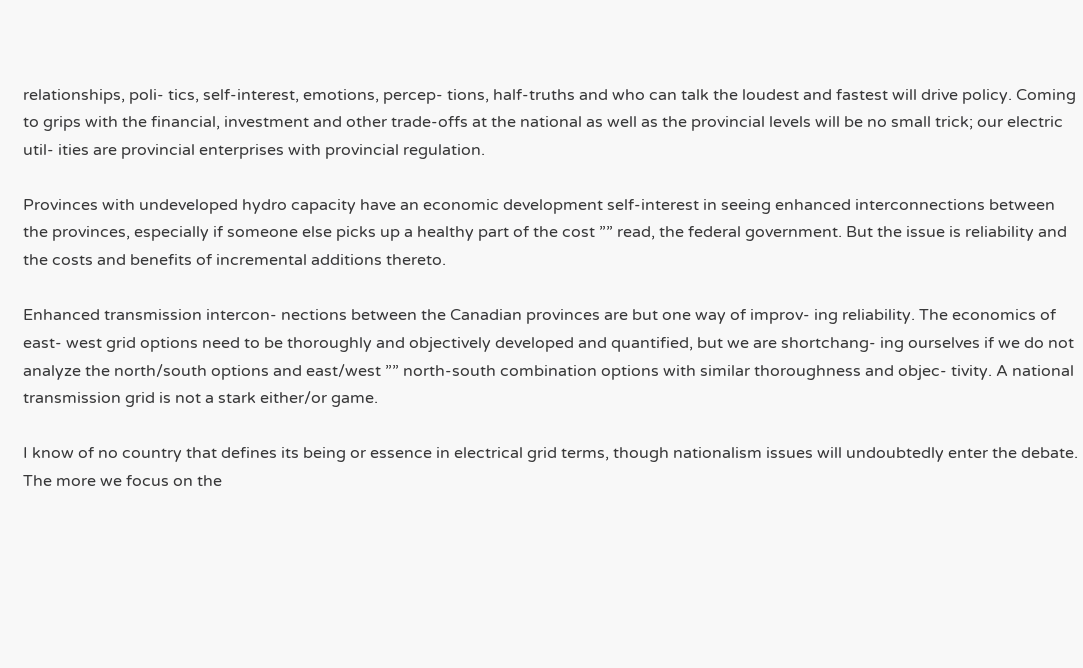relationships, poli- tics, self-interest, emotions, percep- tions, half-truths and who can talk the loudest and fastest will drive policy. Coming to grips with the financial, investment and other trade-offs at the national as well as the provincial levels will be no small trick; our electric util- ities are provincial enterprises with provincial regulation.

Provinces with undeveloped hydro capacity have an economic development self-interest in seeing enhanced interconnections between the provinces, especially if someone else picks up a healthy part of the cost ”” read, the federal government. But the issue is reliability and the costs and benefits of incremental additions thereto.

Enhanced transmission intercon- nections between the Canadian provinces are but one way of improv- ing reliability. The economics of east- west grid options need to be thoroughly and objectively developed and quantified, but we are shortchang- ing ourselves if we do not analyze the north/south options and east/west ”” north-south combination options with similar thoroughness and objec- tivity. A national transmission grid is not a stark either/or game.

I know of no country that defines its being or essence in electrical grid terms, though nationalism issues will undoubtedly enter the debate. The more we focus on the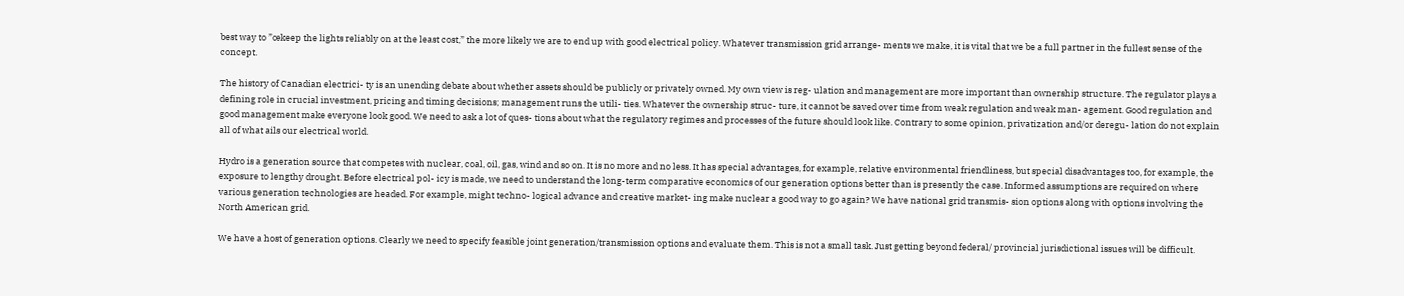best way to ”œkeep the lights reliably on at the least cost,” the more likely we are to end up with good electrical policy. Whatever transmission grid arrange- ments we make, it is vital that we be a full partner in the fullest sense of the concept.

The history of Canadian electrici- ty is an unending debate about whether assets should be publicly or privately owned. My own view is reg- ulation and management are more important than ownership structure. The regulator plays a defining role in crucial investment, pricing and timing decisions; management runs the utili- ties. Whatever the ownership struc- ture, it cannot be saved over time from weak regulation and weak man- agement. Good regulation and good management make everyone look good. We need to ask a lot of ques- tions about what the regulatory regimes and processes of the future should look like. Contrary to some opinion, privatization and/or deregu- lation do not explain all of what ails our electrical world.

Hydro is a generation source that competes with nuclear, coal, oil, gas, wind and so on. It is no more and no less. It has special advantages, for example, relative environmental friendliness, but special disadvantages too, for example, the exposure to lengthy drought. Before electrical pol- icy is made, we need to understand the long-term comparative economics of our generation options better than is presently the case. Informed assumptions are required on where various generation technologies are headed. For example, might techno- logical advance and creative market- ing make nuclear a good way to go again? We have national grid transmis- sion options along with options involving the North American grid.

We have a host of generation options. Clearly we need to specify feasible joint generation/transmission options and evaluate them. This is not a small task. Just getting beyond federal/ provincial jurisdictional issues will be difficult.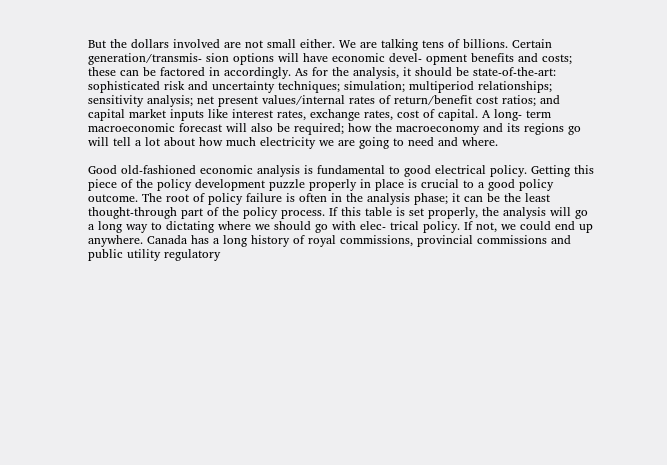But the dollars involved are not small either. We are talking tens of billions. Certain generation/transmis- sion options will have economic devel- opment benefits and costs; these can be factored in accordingly. As for the analysis, it should be state-of-the-art: sophisticated risk and uncertainty techniques; simulation; multiperiod relationships; sensitivity analysis; net present values/internal rates of return/benefit cost ratios; and capital market inputs like interest rates, exchange rates, cost of capital. A long- term macroeconomic forecast will also be required; how the macroeconomy and its regions go will tell a lot about how much electricity we are going to need and where.

Good old-fashioned economic analysis is fundamental to good electrical policy. Getting this piece of the policy development puzzle properly in place is crucial to a good policy outcome. The root of policy failure is often in the analysis phase; it can be the least thought-through part of the policy process. If this table is set properly, the analysis will go a long way to dictating where we should go with elec- trical policy. If not, we could end up anywhere. Canada has a long history of royal commissions, provincial commissions and public utility regulatory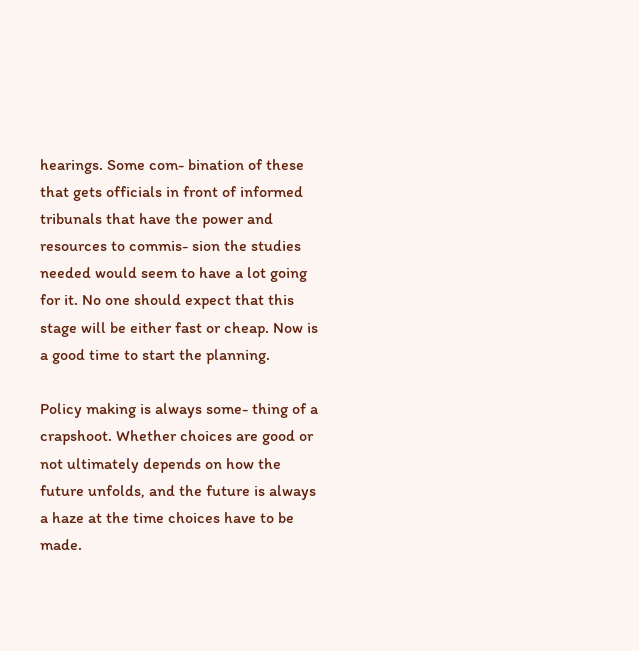hearings. Some com- bination of these that gets officials in front of informed tribunals that have the power and resources to commis- sion the studies needed would seem to have a lot going for it. No one should expect that this stage will be either fast or cheap. Now is a good time to start the planning.

Policy making is always some- thing of a crapshoot. Whether choices are good or not ultimately depends on how the future unfolds, and the future is always a haze at the time choices have to be made.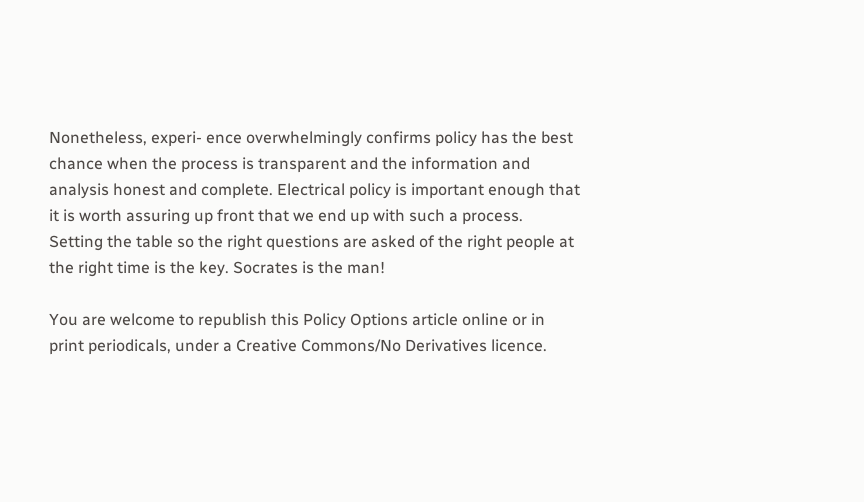Nonetheless, experi- ence overwhelmingly confirms policy has the best chance when the process is transparent and the information and analysis honest and complete. Electrical policy is important enough that it is worth assuring up front that we end up with such a process. Setting the table so the right questions are asked of the right people at the right time is the key. Socrates is the man!

You are welcome to republish this Policy Options article online or in print periodicals, under a Creative Commons/No Derivatives licence.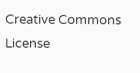Creative Commons License